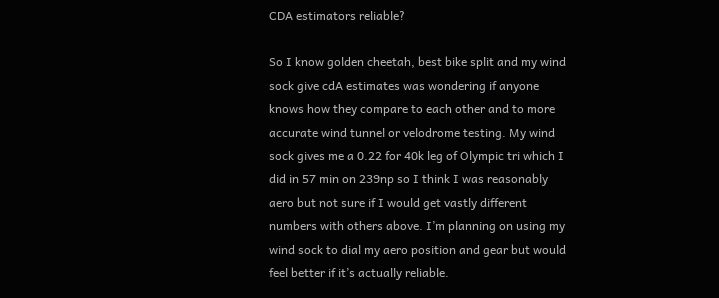CDA estimators reliable?

So I know golden cheetah, best bike split and my wind sock give cdA estimates was wondering if anyone knows how they compare to each other and to more accurate wind tunnel or velodrome testing. My wind sock gives me a 0.22 for 40k leg of Olympic tri which I did in 57 min on 239np so I think I was reasonably aero but not sure if I would get vastly different numbers with others above. I’m planning on using my wind sock to dial my aero position and gear but would feel better if it’s actually reliable.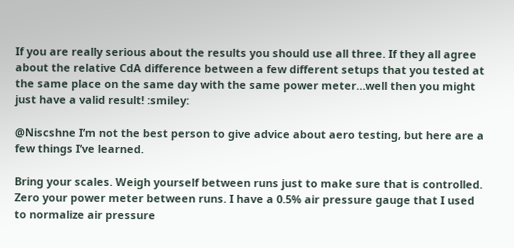If you are really serious about the results you should use all three. If they all agree about the relative CdA difference between a few different setups that you tested at the same place on the same day with the same power meter…well then you might just have a valid result! :smiley:

@Niscshne I’m not the best person to give advice about aero testing, but here are a few things I’ve learned.

Bring your scales. Weigh yourself between runs just to make sure that is controlled. Zero your power meter between runs. I have a 0.5% air pressure gauge that I used to normalize air pressure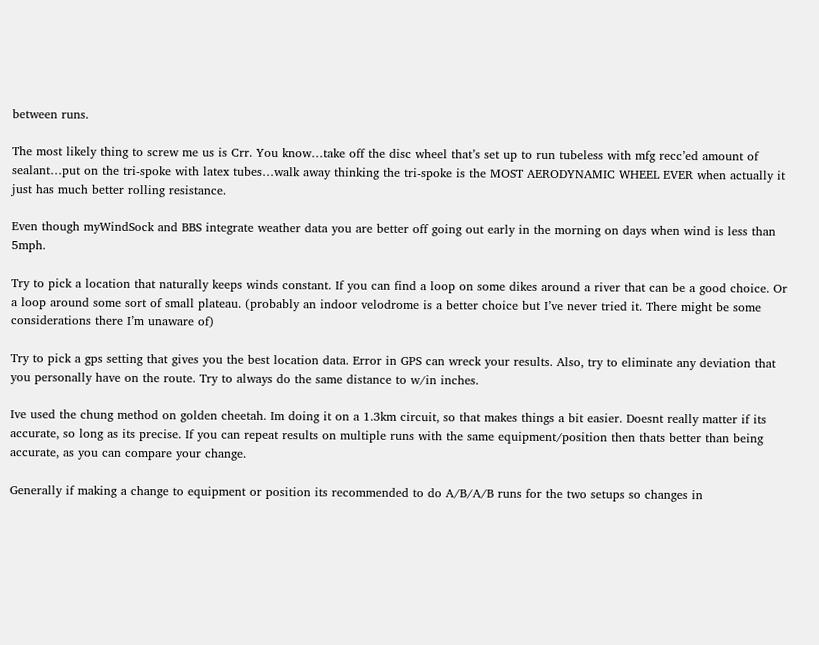between runs.

The most likely thing to screw me us is Crr. You know…take off the disc wheel that’s set up to run tubeless with mfg recc’ed amount of sealant…put on the tri-spoke with latex tubes…walk away thinking the tri-spoke is the MOST AERODYNAMIC WHEEL EVER when actually it just has much better rolling resistance.

Even though myWindSock and BBS integrate weather data you are better off going out early in the morning on days when wind is less than 5mph.

Try to pick a location that naturally keeps winds constant. If you can find a loop on some dikes around a river that can be a good choice. Or a loop around some sort of small plateau. (probably an indoor velodrome is a better choice but I’ve never tried it. There might be some considerations there I’m unaware of)

Try to pick a gps setting that gives you the best location data. Error in GPS can wreck your results. Also, try to eliminate any deviation that you personally have on the route. Try to always do the same distance to w/in inches.

Ive used the chung method on golden cheetah. Im doing it on a 1.3km circuit, so that makes things a bit easier. Doesnt really matter if its accurate, so long as its precise. If you can repeat results on multiple runs with the same equipment/position then thats better than being accurate, as you can compare your change.

Generally if making a change to equipment or position its recommended to do A/B/A/B runs for the two setups so changes in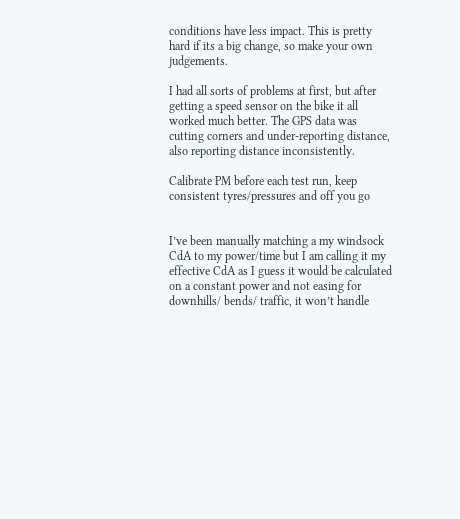conditions have less impact. This is pretty hard if its a big change, so make your own judgements.

I had all sorts of problems at first, but after getting a speed sensor on the bike it all worked much better. The GPS data was cutting corners and under-reporting distance, also reporting distance inconsistently.

Calibrate PM before each test run, keep consistent tyres/pressures and off you go


I’ve been manually matching a my windsock CdA to my power/time but I am calling it my effective CdA as I guess it would be calculated on a constant power and not easing for downhills/ bends/ traffic, it won’t handle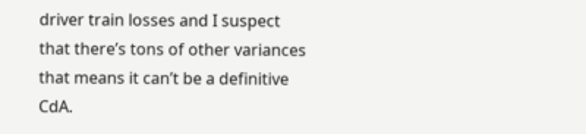driver train losses and I suspect that there’s tons of other variances that means it can’t be a definitive CdA.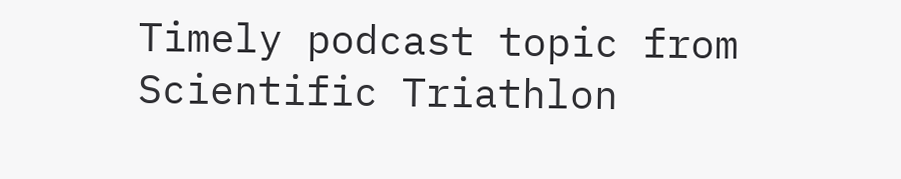Timely podcast topic from Scientific Triathlon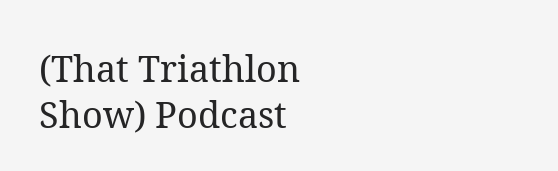(That Triathlon Show) Podcast